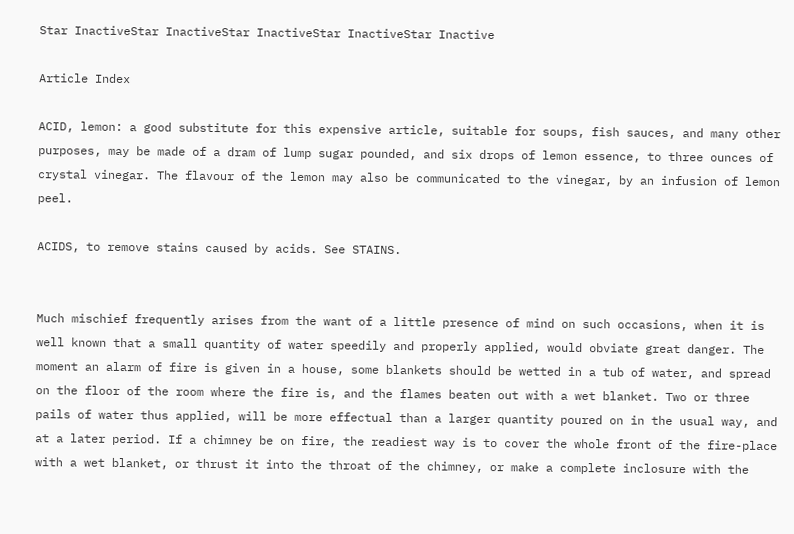Star InactiveStar InactiveStar InactiveStar InactiveStar Inactive

Article Index

ACID, lemon: a good substitute for this expensive article, suitable for soups, fish sauces, and many other purposes, may be made of a dram of lump sugar pounded, and six drops of lemon essence, to three ounces of crystal vinegar. The flavour of the lemon may also be communicated to the vinegar, by an infusion of lemon peel.

ACIDS, to remove stains caused by acids. See STAINS.


Much mischief frequently arises from the want of a little presence of mind on such occasions, when it is well known that a small quantity of water speedily and properly applied, would obviate great danger. The moment an alarm of fire is given in a house, some blankets should be wetted in a tub of water, and spread on the floor of the room where the fire is, and the flames beaten out with a wet blanket. Two or three pails of water thus applied, will be more effectual than a larger quantity poured on in the usual way, and at a later period. If a chimney be on fire, the readiest way is to cover the whole front of the fire-place with a wet blanket, or thrust it into the throat of the chimney, or make a complete inclosure with the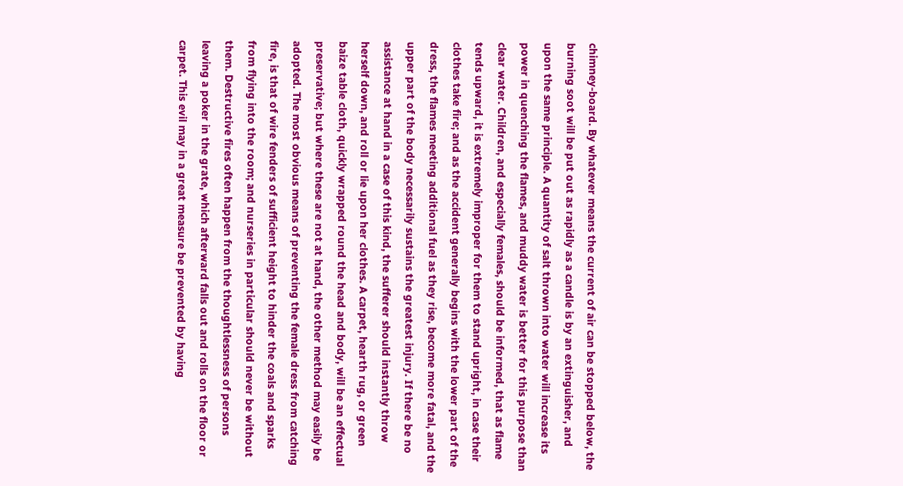chimney-board. By whatever means the current of air can be stopped below, the burning soot will be put out as rapidly as a candle is by an extinguisher, and upon the same principle. A quantity of salt thrown into water will increase its power in quenching the flames, and muddy water is better for this purpose than clear water. Children, and especially females, should be informed, that as flame tends upward, it is extremely improper for them to stand upright, in case their clothes take fire; and as the accident generally begins with the lower part of the dress, the flames meeting additional fuel as they rise, become more fatal, and the upper part of the body necessarily sustains the greatest injury. If there be no assistance at hand in a case of this kind, the sufferer should instantly throw herself down, and roll or lie upon her clothes. A carpet, hearth rug, or green baize table cloth, quickly wrapped round the head and body, will be an effectual preservative; but where these are not at hand, the other method may easily be adopted. The most obvious means of preventing the female dress from catching fire, is that of wire fenders of sufficient height to hinder the coals and sparks from flying into the room; and nurseries in particular should never be without them. Destructive fires often happen from the thoughtlessness of persons leaving a poker in the grate, which afterward falls out and rolls on the floor or carpet. This evil may in a great measure be prevented by having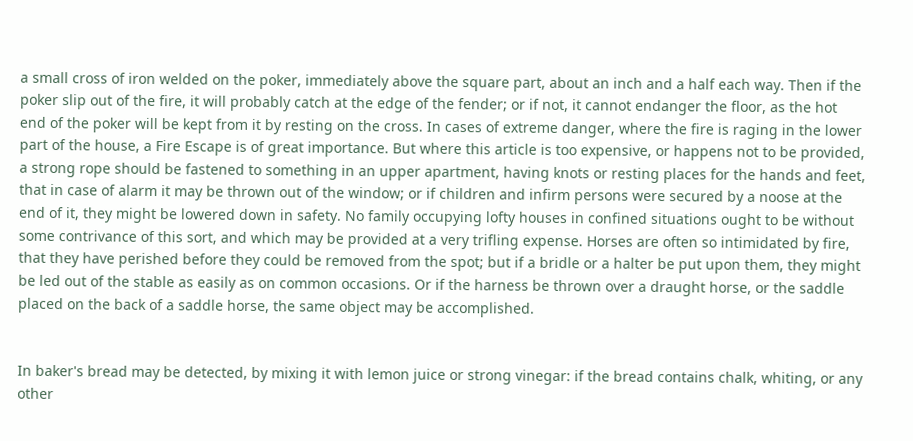a small cross of iron welded on the poker, immediately above the square part, about an inch and a half each way. Then if the poker slip out of the fire, it will probably catch at the edge of the fender; or if not, it cannot endanger the floor, as the hot end of the poker will be kept from it by resting on the cross. In cases of extreme danger, where the fire is raging in the lower part of the house, a Fire Escape is of great importance. But where this article is too expensive, or happens not to be provided, a strong rope should be fastened to something in an upper apartment, having knots or resting places for the hands and feet, that in case of alarm it may be thrown out of the window; or if children and infirm persons were secured by a noose at the end of it, they might be lowered down in safety. No family occupying lofty houses in confined situations ought to be without some contrivance of this sort, and which may be provided at a very trifling expense. Horses are often so intimidated by fire, that they have perished before they could be removed from the spot; but if a bridle or a halter be put upon them, they might be led out of the stable as easily as on common occasions. Or if the harness be thrown over a draught horse, or the saddle placed on the back of a saddle horse, the same object may be accomplished.


In baker's bread may be detected, by mixing it with lemon juice or strong vinegar: if the bread contains chalk, whiting, or any other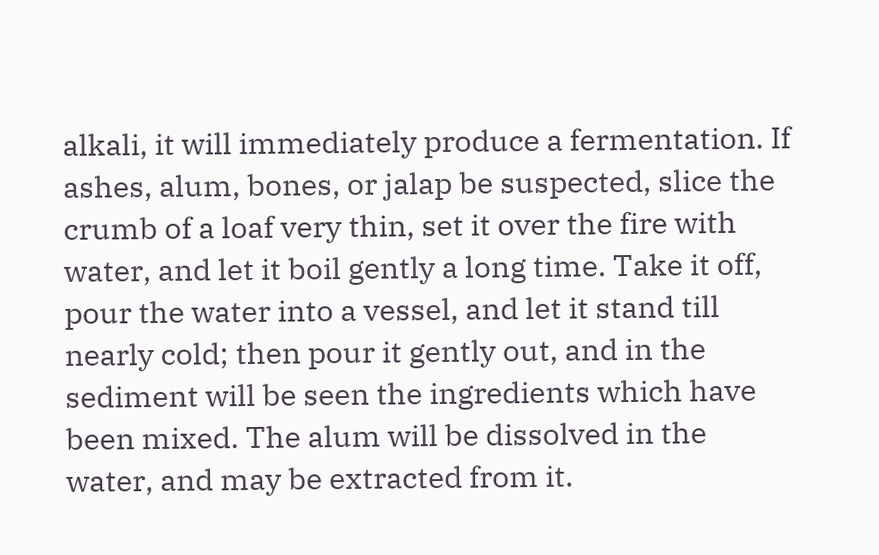alkali, it will immediately produce a fermentation. If ashes, alum, bones, or jalap be suspected, slice the crumb of a loaf very thin, set it over the fire with water, and let it boil gently a long time. Take it off, pour the water into a vessel, and let it stand till nearly cold; then pour it gently out, and in the sediment will be seen the ingredients which have been mixed. The alum will be dissolved in the water, and may be extracted from it.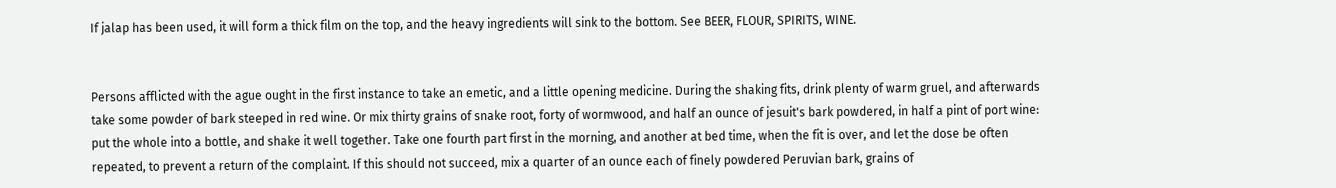If jalap has been used, it will form a thick film on the top, and the heavy ingredients will sink to the bottom. See BEER, FLOUR, SPIRITS, WINE.


Persons afflicted with the ague ought in the first instance to take an emetic, and a little opening medicine. During the shaking fits, drink plenty of warm gruel, and afterwards take some powder of bark steeped in red wine. Or mix thirty grains of snake root, forty of wormwood, and half an ounce of jesuit's bark powdered, in half a pint of port wine: put the whole into a bottle, and shake it well together. Take one fourth part first in the morning, and another at bed time, when the fit is over, and let the dose be often repeated, to prevent a return of the complaint. If this should not succeed, mix a quarter of an ounce each of finely powdered Peruvian bark, grains of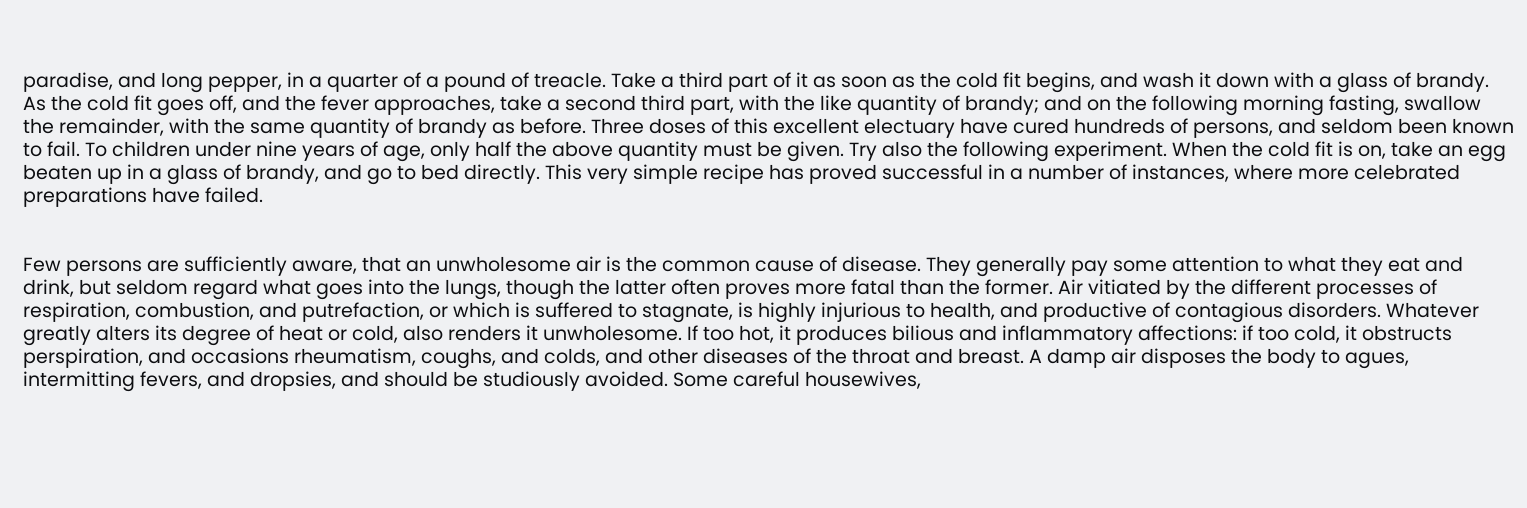paradise, and long pepper, in a quarter of a pound of treacle. Take a third part of it as soon as the cold fit begins, and wash it down with a glass of brandy. As the cold fit goes off, and the fever approaches, take a second third part, with the like quantity of brandy; and on the following morning fasting, swallow the remainder, with the same quantity of brandy as before. Three doses of this excellent electuary have cured hundreds of persons, and seldom been known to fail. To children under nine years of age, only half the above quantity must be given. Try also the following experiment. When the cold fit is on, take an egg beaten up in a glass of brandy, and go to bed directly. This very simple recipe has proved successful in a number of instances, where more celebrated preparations have failed.


Few persons are sufficiently aware, that an unwholesome air is the common cause of disease. They generally pay some attention to what they eat and drink, but seldom regard what goes into the lungs, though the latter often proves more fatal than the former. Air vitiated by the different processes of respiration, combustion, and putrefaction, or which is suffered to stagnate, is highly injurious to health, and productive of contagious disorders. Whatever greatly alters its degree of heat or cold, also renders it unwholesome. If too hot, it produces bilious and inflammatory affections: if too cold, it obstructs perspiration, and occasions rheumatism, coughs, and colds, and other diseases of the throat and breast. A damp air disposes the body to agues, intermitting fevers, and dropsies, and should be studiously avoided. Some careful housewives,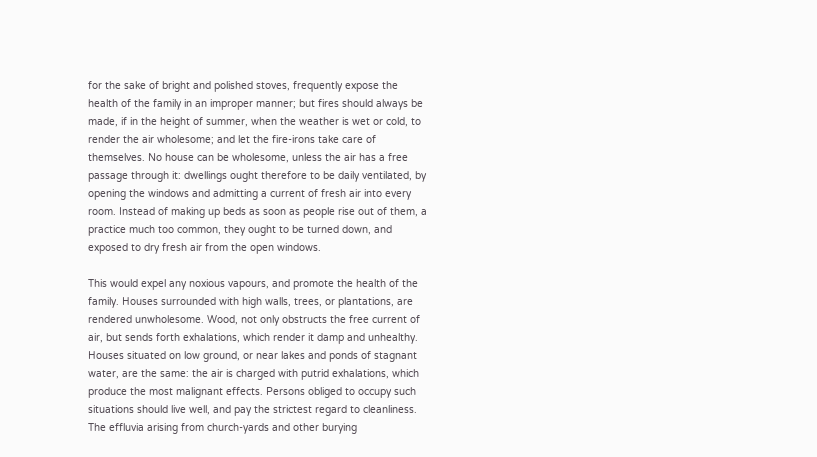for the sake of bright and polished stoves, frequently expose the health of the family in an improper manner; but fires should always be made, if in the height of summer, when the weather is wet or cold, to render the air wholesome; and let the fire-irons take care of themselves. No house can be wholesome, unless the air has a free passage through it: dwellings ought therefore to be daily ventilated, by opening the windows and admitting a current of fresh air into every room. Instead of making up beds as soon as people rise out of them, a practice much too common, they ought to be turned down, and exposed to dry fresh air from the open windows.

This would expel any noxious vapours, and promote the health of the family. Houses surrounded with high walls, trees, or plantations, are rendered unwholesome. Wood, not only obstructs the free current of air, but sends forth exhalations, which render it damp and unhealthy. Houses situated on low ground, or near lakes and ponds of stagnant water, are the same: the air is charged with putrid exhalations, which produce the most malignant effects. Persons obliged to occupy such situations should live well, and pay the strictest regard to cleanliness. The effluvia arising from church-yards and other burying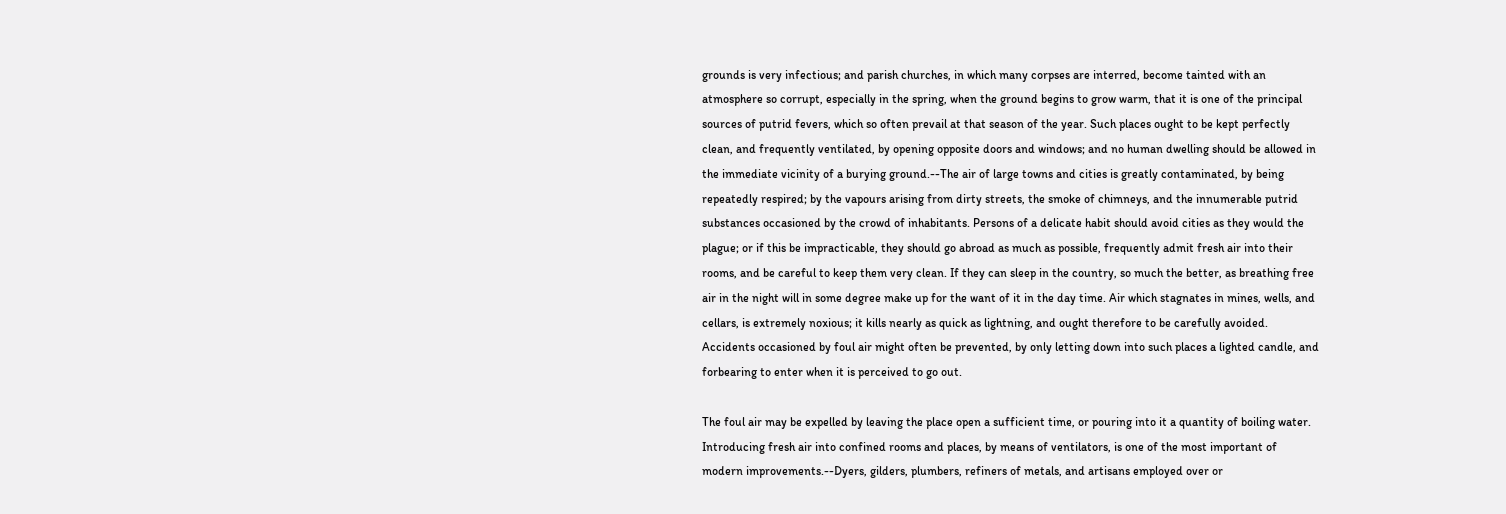grounds is very infectious; and parish churches, in which many corpses are interred, become tainted with an atmosphere so corrupt, especially in the spring, when the ground begins to grow warm, that it is one of the principal sources of putrid fevers, which so often prevail at that season of the year. Such places ought to be kept perfectly clean, and frequently ventilated, by opening opposite doors and windows; and no human dwelling should be allowed in the immediate vicinity of a burying ground.--The air of large towns and cities is greatly contaminated, by being repeatedly respired; by the vapours arising from dirty streets, the smoke of chimneys, and the innumerable putrid substances occasioned by the crowd of inhabitants. Persons of a delicate habit should avoid cities as they would the plague; or if this be impracticable, they should go abroad as much as possible, frequently admit fresh air into their rooms, and be careful to keep them very clean. If they can sleep in the country, so much the better, as breathing free air in the night will in some degree make up for the want of it in the day time. Air which stagnates in mines, wells, and cellars, is extremely noxious; it kills nearly as quick as lightning, and ought therefore to be carefully avoided. Accidents occasioned by foul air might often be prevented, by only letting down into such places a lighted candle, and forbearing to enter when it is perceived to go out.

The foul air may be expelled by leaving the place open a sufficient time, or pouring into it a quantity of boiling water. Introducing fresh air into confined rooms and places, by means of ventilators, is one of the most important of modern improvements.--Dyers, gilders, plumbers, refiners of metals, and artisans employed over or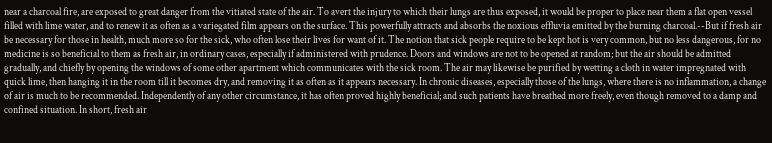near a charcoal fire, are exposed to great danger from the vitiated state of the air. To avert the injury to which their lungs are thus exposed, it would be proper to place near them a flat open vessel filled with lime water, and to renew it as often as a variegated film appears on the surface. This powerfully attracts and absorbs the noxious effluvia emitted by the burning charcoal.--But if fresh air be necessary for those in health, much more so for the sick, who often lose their lives for want of it. The notion that sick people require to be kept hot is very common, but no less dangerous, for no medicine is so beneficial to them as fresh air, in ordinary cases, especially if administered with prudence. Doors and windows are not to be opened at random; but the air should be admitted gradually, and chiefly by opening the windows of some other apartment which communicates with the sick room. The air may likewise be purified by wetting a cloth in water impregnated with quick lime, then hanging it in the room till it becomes dry, and removing it as often as it appears necessary. In chronic diseases, especially those of the lungs, where there is no inflammation, a change of air is much to be recommended. Independently of any other circumstance, it has often proved highly beneficial; and such patients have breathed more freely, even though removed to a damp and confined situation. In short, fresh air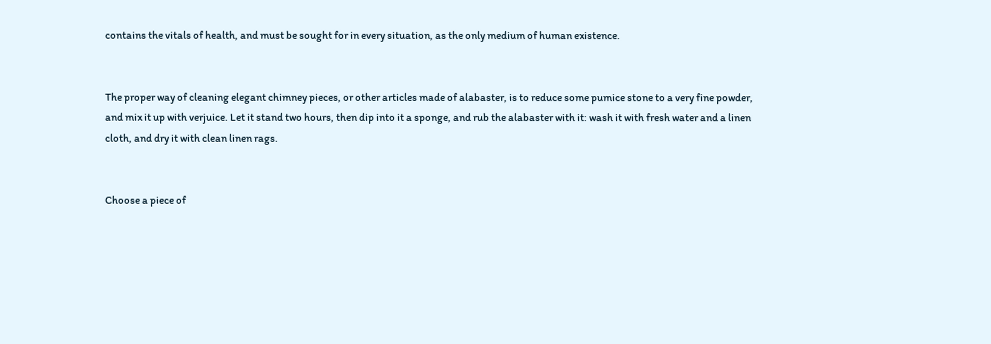contains the vitals of health, and must be sought for in every situation, as the only medium of human existence.


The proper way of cleaning elegant chimney pieces, or other articles made of alabaster, is to reduce some pumice stone to a very fine powder, and mix it up with verjuice. Let it stand two hours, then dip into it a sponge, and rub the alabaster with it: wash it with fresh water and a linen cloth, and dry it with clean linen rags.


Choose a piece of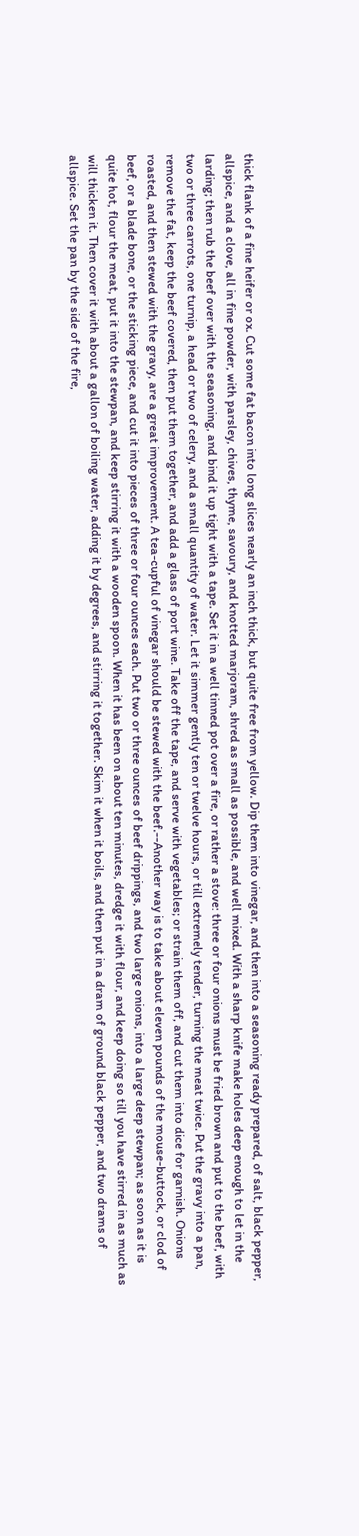thick flank of a fine heifer or ox. Cut some fat bacon into long slices nearly an inch thick, but quite free from yellow. Dip them into vinegar, and then into a seasoning ready prepared, of salt, black pepper, allspice, and a clove, all in fine powder, with parsley, chives, thyme, savoury, and knotted marjoram, shred as small as possible, and well mixed. With a sharp knife make holes deep enough to let in the larding; then rub the beef over with the seasoning, and bind it up tight with a tape. Set it in a well tinned pot over a fire, or rather a stove: three or four onions must be fried brown and put to the beef, with two or three carrots, one turnip, a head or two of celery, and a small quantity of water. Let it simmer gently ten or twelve hours, or till extremely tender, turning the meat twice. Put the gravy into a pan, remove the fat, keep the beef covered, then put them together, and add a glass of port wine. Take off the tape, and serve with vegetables; or strain them off, and cut them into dice for garnish. Onions roasted, and then stewed with the gravy, are a great improvement. A tea-cupful of vinegar should be stewed with the beef.--Another way is to take about eleven pounds of the mouse-buttock, or clod of beef, or a blade bone, or the sticking piece, and cut it into pieces of three or four ounces each. Put two or three ounces of beef drippings, and two large onions, into a large deep stewpan; as soon as it is quite hot, flour the meat, put it into the stewpan, and keep stirring it with a wooden spoon. When it has been on about ten minutes, dredge it with flour, and keep doing so till you have stirred in as much as will thicken it. Then cover it with about a gallon of boiling water, adding it by degrees, and stirring it together. Skim it when it boils, and then put in a dram of ground black pepper, and two drams of allspice. Set the pan by the side of the fire,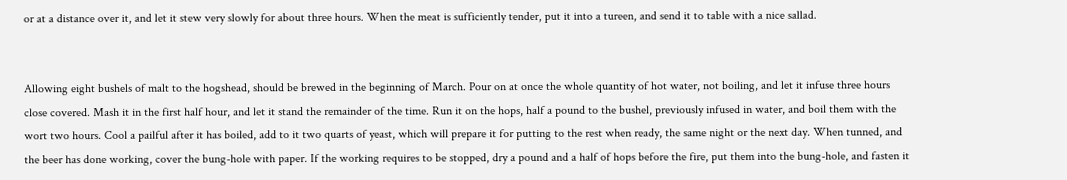or at a distance over it, and let it stew very slowly for about three hours. When the meat is sufficiently tender, put it into a tureen, and send it to table with a nice sallad.


Allowing eight bushels of malt to the hogshead, should be brewed in the beginning of March. Pour on at once the whole quantity of hot water, not boiling, and let it infuse three hours close covered. Mash it in the first half hour, and let it stand the remainder of the time. Run it on the hops, half a pound to the bushel, previously infused in water, and boil them with the wort two hours. Cool a pailful after it has boiled, add to it two quarts of yeast, which will prepare it for putting to the rest when ready, the same night or the next day. When tunned, and the beer has done working, cover the bung-hole with paper. If the working requires to be stopped, dry a pound and a half of hops before the fire, put them into the bung-hole, and fasten it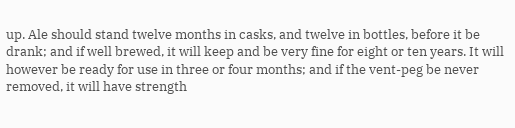up. Ale should stand twelve months in casks, and twelve in bottles, before it be drank; and if well brewed, it will keep and be very fine for eight or ten years. It will however be ready for use in three or four months; and if the vent-peg be never removed, it will have strength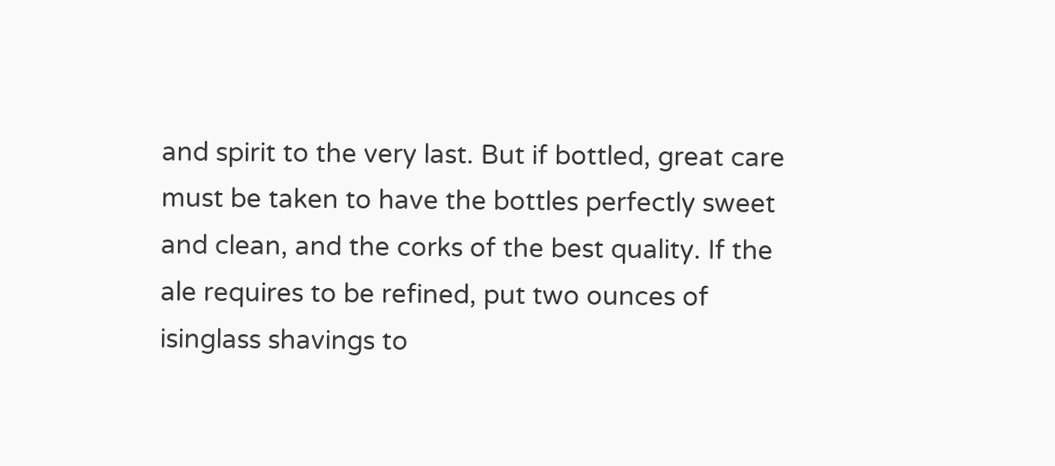and spirit to the very last. But if bottled, great care must be taken to have the bottles perfectly sweet and clean, and the corks of the best quality. If the ale requires to be refined, put two ounces of isinglass shavings to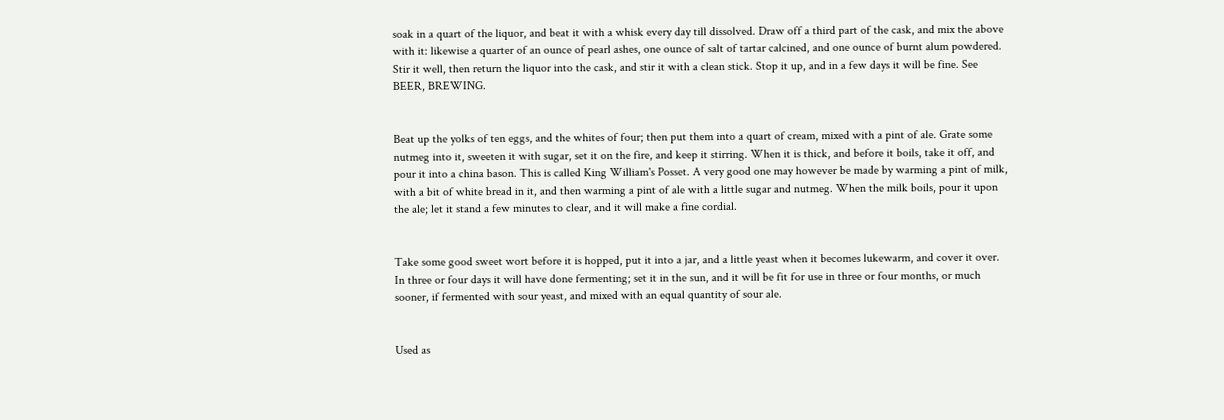soak in a quart of the liquor, and beat it with a whisk every day till dissolved. Draw off a third part of the cask, and mix the above with it: likewise a quarter of an ounce of pearl ashes, one ounce of salt of tartar calcined, and one ounce of burnt alum powdered. Stir it well, then return the liquor into the cask, and stir it with a clean stick. Stop it up, and in a few days it will be fine. See BEER, BREWING.


Beat up the yolks of ten eggs, and the whites of four; then put them into a quart of cream, mixed with a pint of ale. Grate some nutmeg into it, sweeten it with sugar, set it on the fire, and keep it stirring. When it is thick, and before it boils, take it off, and pour it into a china bason. This is called King William's Posset. A very good one may however be made by warming a pint of milk, with a bit of white bread in it, and then warming a pint of ale with a little sugar and nutmeg. When the milk boils, pour it upon the ale; let it stand a few minutes to clear, and it will make a fine cordial.


Take some good sweet wort before it is hopped, put it into a jar, and a little yeast when it becomes lukewarm, and cover it over. In three or four days it will have done fermenting; set it in the sun, and it will be fit for use in three or four months, or much sooner, if fermented with sour yeast, and mixed with an equal quantity of sour ale.


Used as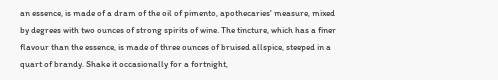an essence, is made of a dram of the oil of pimento, apothecaries' measure, mixed by degrees with two ounces of strong spirits of wine. The tincture, which has a finer flavour than the essence, is made of three ounces of bruised allspice, steeped in a quart of brandy. Shake it occasionally for a fortnight,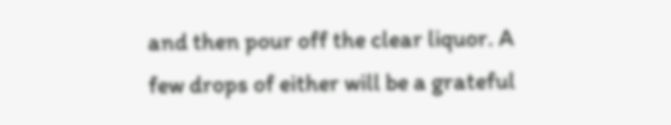and then pour off the clear liquor. A few drops of either will be a grateful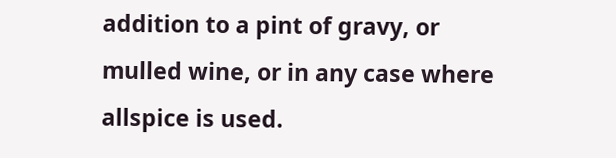addition to a pint of gravy, or mulled wine, or in any case where allspice is used.